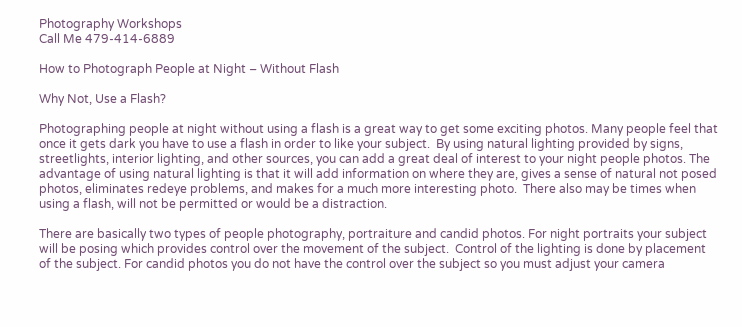Photography Workshops
Call Me 479-414-6889

How to Photograph People at Night – Without Flash

Why Not, Use a Flash?

Photographing people at night without using a flash is a great way to get some exciting photos. Many people feel that once it gets dark you have to use a flash in order to like your subject.  By using natural lighting provided by signs, streetlights, interior lighting, and other sources, you can add a great deal of interest to your night people photos. The advantage of using natural lighting is that it will add information on where they are, gives a sense of natural not posed photos, eliminates redeye problems, and makes for a much more interesting photo.  There also may be times when using a flash, will not be permitted or would be a distraction.

There are basically two types of people photography, portraiture and candid photos. For night portraits your subject will be posing which provides control over the movement of the subject.  Control of the lighting is done by placement of the subject. For candid photos you do not have the control over the subject so you must adjust your camera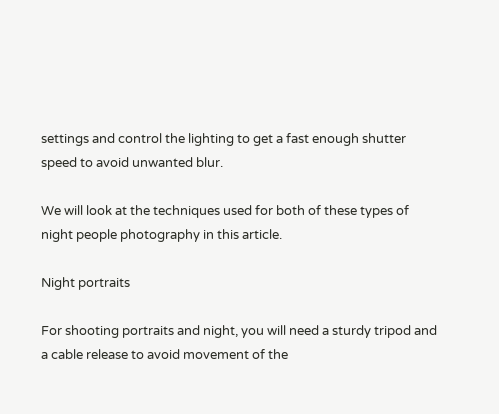settings and control the lighting to get a fast enough shutter speed to avoid unwanted blur.

We will look at the techniques used for both of these types of night people photography in this article.

Night portraits

For shooting portraits and night, you will need a sturdy tripod and a cable release to avoid movement of the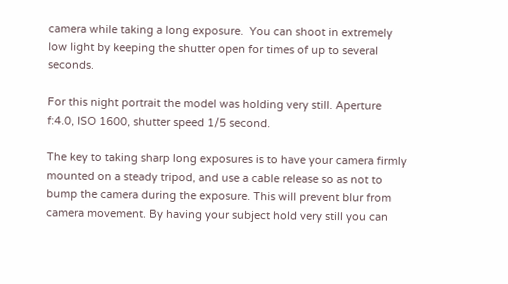camera while taking a long exposure.  You can shoot in extremely low light by keeping the shutter open for times of up to several seconds.

For this night portrait the model was holding very still. Aperture f:4.0, ISO 1600, shutter speed 1/5 second.

The key to taking sharp long exposures is to have your camera firmly mounted on a steady tripod, and use a cable release so as not to bump the camera during the exposure. This will prevent blur from camera movement. By having your subject hold very still you can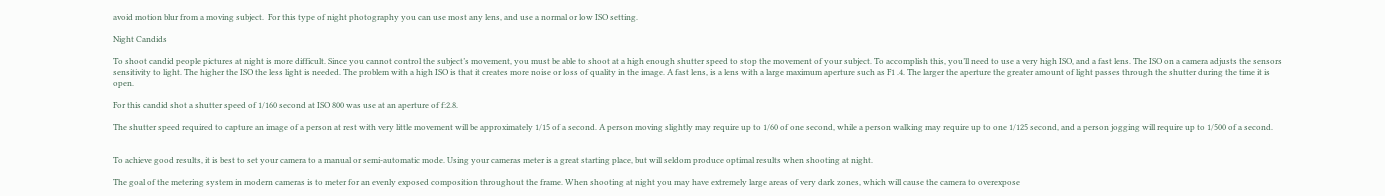avoid motion blur from a moving subject.  For this type of night photography you can use most any lens, and use a normal or low ISO setting.

Night Candids

To shoot candid people pictures at night is more difficult. Since you cannot control the subject’s movement, you must be able to shoot at a high enough shutter speed to stop the movement of your subject. To accomplish this, you’ll need to use a very high ISO, and a fast lens. The ISO on a camera adjusts the sensors sensitivity to light. The higher the ISO the less light is needed. The problem with a high ISO is that it creates more noise or loss of quality in the image. A fast lens, is a lens with a large maximum aperture such as F1 .4. The larger the aperture the greater amount of light passes through the shutter during the time it is open.

For this candid shot a shutter speed of 1/160 second at ISO 800 was use at an aperture of f:2.8.

The shutter speed required to capture an image of a person at rest with very little movement will be approximately 1/15 of a second. A person moving slightly may require up to 1/60 of one second, while a person walking may require up to one 1/125 second, and a person jogging will require up to 1/500 of a second.


To achieve good results, it is best to set your camera to a manual or semi-automatic mode. Using your cameras meter is a great starting place, but will seldom produce optimal results when shooting at night.

The goal of the metering system in modern cameras is to meter for an evenly exposed composition throughout the frame. When shooting at night you may have extremely large areas of very dark zones, which will cause the camera to overexpose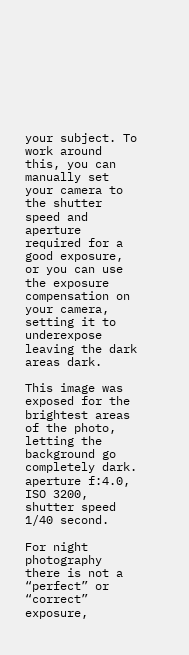your subject. To work around this, you can manually set your camera to the shutter speed and aperture required for a good exposure, or you can use the exposure compensation on your camera, setting it to underexpose leaving the dark areas dark.

This image was exposed for the brightest areas of the photo, letting the background go completely dark. aperture f:4.0, ISO 3200, shutter speed 1/40 second.

For night photography there is not a “perfect” or “correct” exposure,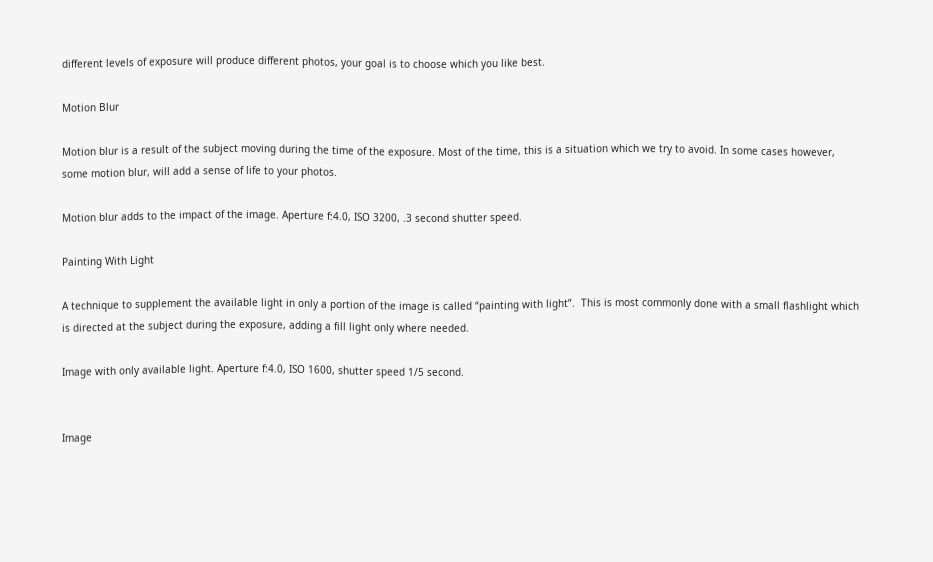different levels of exposure will produce different photos, your goal is to choose which you like best.

Motion Blur

Motion blur is a result of the subject moving during the time of the exposure. Most of the time, this is a situation which we try to avoid. In some cases however, some motion blur, will add a sense of life to your photos.

Motion blur adds to the impact of the image. Aperture f:4.0, ISO 3200, .3 second shutter speed.

Painting With Light

A technique to supplement the available light in only a portion of the image is called “painting with light”.  This is most commonly done with a small flashlight which is directed at the subject during the exposure, adding a fill light only where needed.

Image with only available light. Aperture f:4.0, ISO 1600, shutter speed 1/5 second.


Image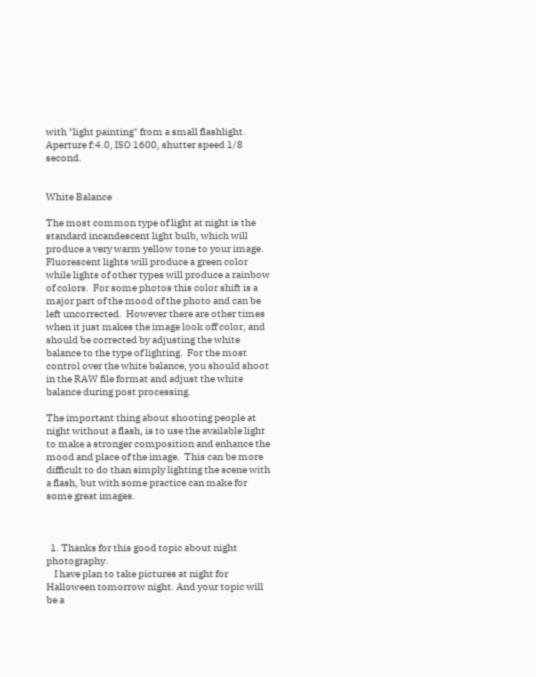with "light painting" from a small flashlight. Aperture f:4.0, ISO 1600, shutter speed 1/8 second.


White Balance

The most common type of light at night is the standard incandescent light bulb, which will produce a very warm yellow tone to your image.  Fluorescent lights will produce a green color while lights of other types will produce a rainbow of colors.  For some photos this color shift is a major part of the mood of the photo and can be left uncorrected.  However there are other times when it just makes the image look off color, and should be corrected by adjusting the white balance to the type of lighting.  For the most control over the white balance, you should shoot in the RAW file format and adjust the white balance during post processing.

The important thing about shooting people at night without a flash, is to use the available light to make a stronger composition and enhance the mood and place of the image.  This can be more difficult to do than simply lighting the scene with a flash, but with some practice can make for some great images.



  1. Thanks for this good topic about night photography.
    I have plan to take pictures at night for Halloween tomorrow night. And your topic will be a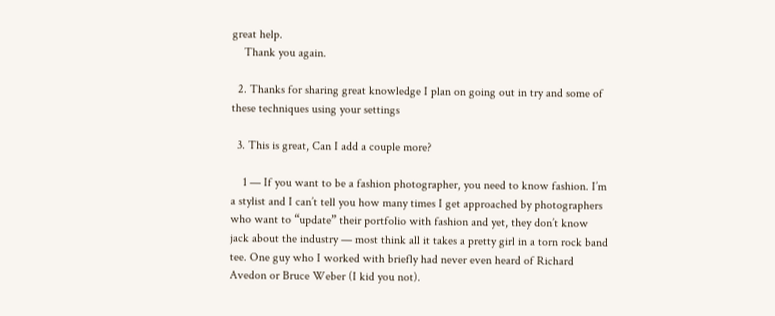great help.
    Thank you again.

  2. Thanks for sharing great knowledge I plan on going out in try and some of these techniques using your settings

  3. This is great, Can I add a couple more?

    1 — If you want to be a fashion photographer, you need to know fashion. I’m a stylist and I can’t tell you how many times I get approached by photographers who want to “update” their portfolio with fashion and yet, they don’t know jack about the industry — most think all it takes a pretty girl in a torn rock band tee. One guy who I worked with briefly had never even heard of Richard Avedon or Bruce Weber (I kid you not).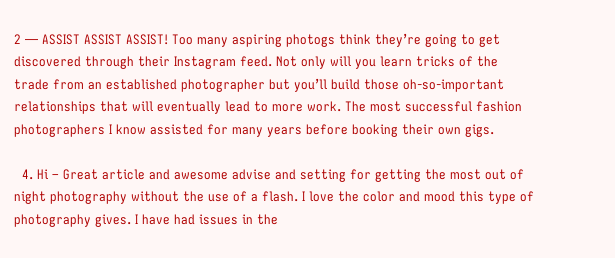2 — ASSIST ASSIST ASSIST! Too many aspiring photogs think they’re going to get discovered through their Instagram feed. Not only will you learn tricks of the trade from an established photographer but you’ll build those oh-so-important relationships that will eventually lead to more work. The most successful fashion photographers I know assisted for many years before booking their own gigs.

  4. Hi – Great article and awesome advise and setting for getting the most out of night photography without the use of a flash. I love the color and mood this type of photography gives. I have had issues in the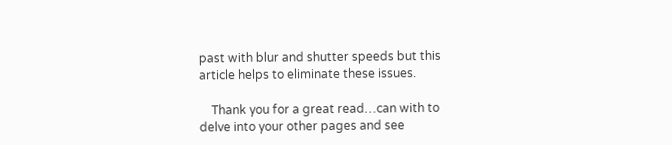past with blur and shutter speeds but this article helps to eliminate these issues.

    Thank you for a great read…can with to delve into your other pages and see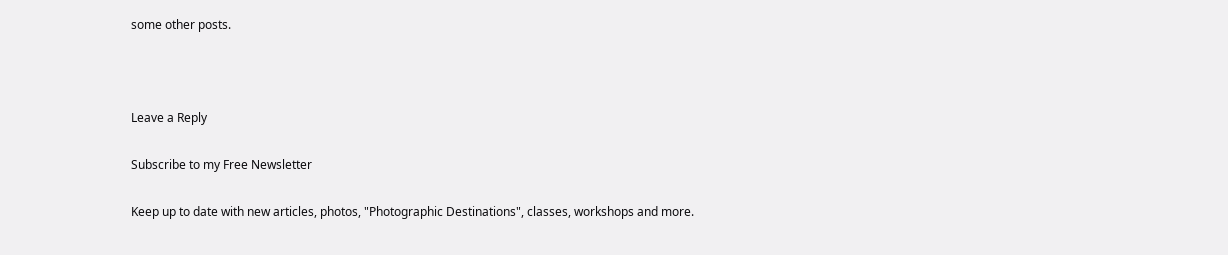some other posts.



Leave a Reply

Subscribe to my Free Newsletter

Keep up to date with new articles, photos, "Photographic Destinations", classes, workshops and more.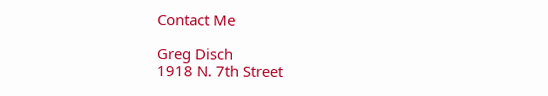Contact Me

Greg Disch
1918 N. 7th Street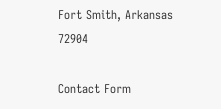Fort Smith, Arkansas 72904

Contact Form